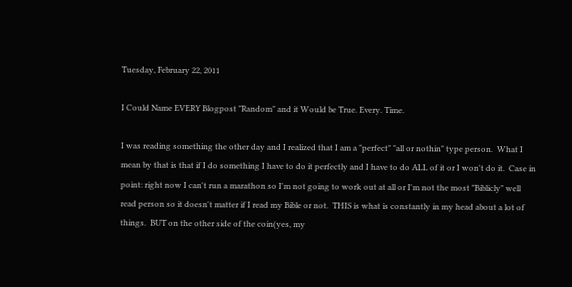Tuesday, February 22, 2011

I Could Name EVERY Blogpost "Random" and it Would be True. Every. Time.

I was reading something the other day and I realized that I am a "perfect" "all or nothin" type person.  What I mean by that is that if I do something I have to do it perfectly and I have to do ALL of it or I won't do it.  Case in point: right now I can't run a marathon so I'm not going to work out at all or I'm not the most "Biblicly" well read person so it doesn't matter if I read my Bible or not.  THIS is what is constantly in my head about a lot of things.  BUT on the other side of the coin(yes, my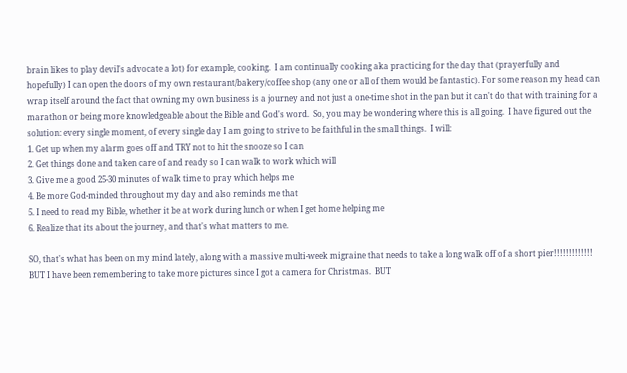brain likes to play devil's advocate a lot) for example, cooking.  I am continually cooking aka practicing for the day that (prayerfully and hopefully) I can open the doors of my own restaurant/bakery/coffee shop (any one or all of them would be fantastic). For some reason my head can wrap itself around the fact that owning my own business is a journey and not just a one-time shot in the pan but it can't do that with training for a marathon or being more knowledgeable about the Bible and God's word.  So, you may be wondering where this is all going.  I have figured out the solution: every single moment, of every single day I am going to strive to be faithful in the small things.  I will:
1. Get up when my alarm goes off and TRY not to hit the snooze so I can
2. Get things done and taken care of and ready so I can walk to work which will
3. Give me a good 25-30 minutes of walk time to pray which helps me
4. Be more God-minded throughout my day and also reminds me that
5. I need to read my Bible, whether it be at work during lunch or when I get home helping me
6. Realize that its about the journey, and that's what matters to me.

SO, that's what has been on my mind lately, along with a massive multi-week migraine that needs to take a long walk off of a short pier!!!!!!!!!!!!! BUT I have been remembering to take more pictures since I got a camera for Christmas.  BUT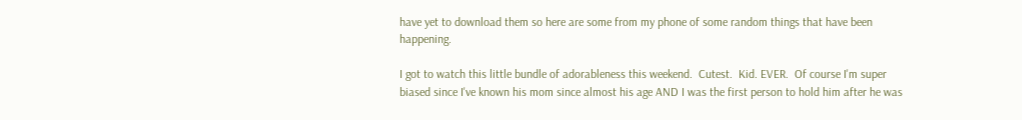have yet to download them so here are some from my phone of some random things that have been happening.

I got to watch this little bundle of adorableness this weekend.  Cutest.  Kid. EVER.  Of course I'm super biased since I've known his mom since almost his age AND I was the first person to hold him after he was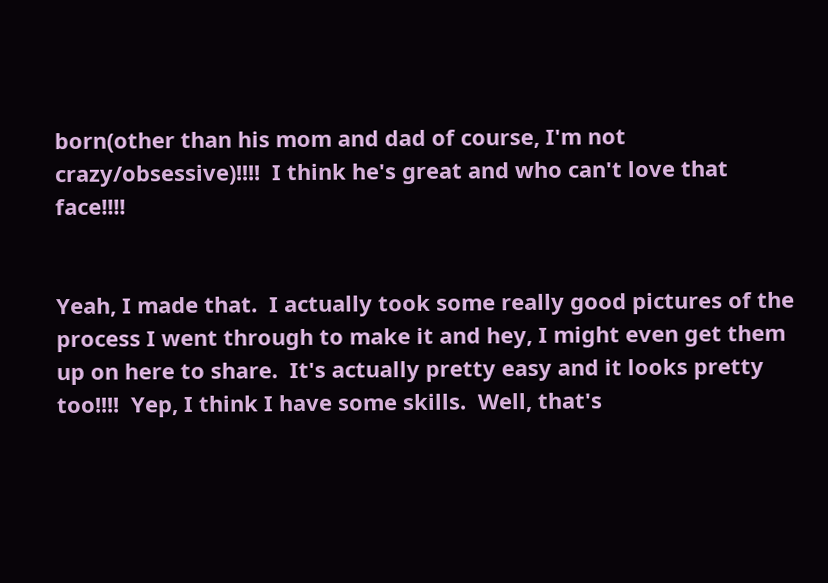born(other than his mom and dad of course, I'm not crazy/obsessive)!!!!  I think he's great and who can't love that face!!!!


Yeah, I made that.  I actually took some really good pictures of the process I went through to make it and hey, I might even get them up on here to share.  It's actually pretty easy and it looks pretty too!!!!  Yep, I think I have some skills.  Well, that's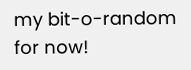my bit-o-random for now!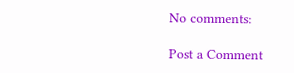No comments:

Post a Comment